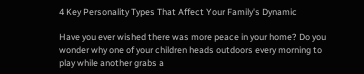4 Key Personality Types That Affect Your Family's Dynamic

Have you ever wished there was more peace in your home? Do you wonder why one of your children heads outdoors every morning to play while another grabs a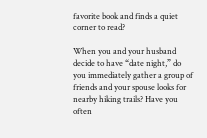favorite book and finds a quiet corner to read?

When you and your husband decide to have “date night,” do you immediately gather a group of friends and your spouse looks for nearby hiking trails? Have you often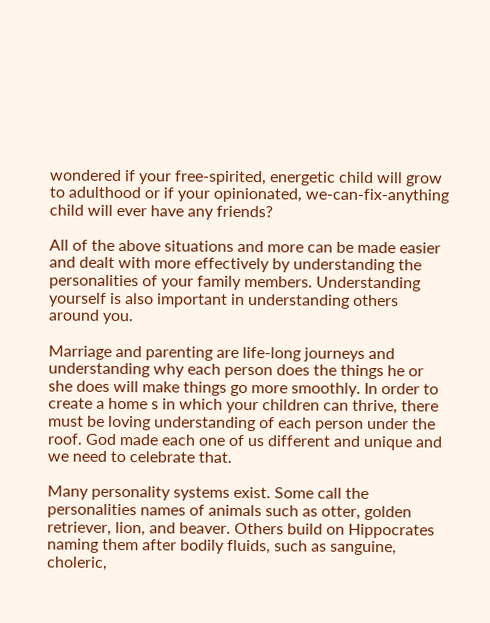wondered if your free-spirited, energetic child will grow to adulthood or if your opinionated, we-can-fix-anything child will ever have any friends?

All of the above situations and more can be made easier and dealt with more effectively by understanding the personalities of your family members. Understanding yourself is also important in understanding others around you.

Marriage and parenting are life-long journeys and understanding why each person does the things he or she does will make things go more smoothly. In order to create a home s in which your children can thrive, there must be loving understanding of each person under the roof. God made each one of us different and unique and we need to celebrate that.

Many personality systems exist. Some call the personalities names of animals such as otter, golden retriever, lion, and beaver. Others build on Hippocrates naming them after bodily fluids, such as sanguine, choleric,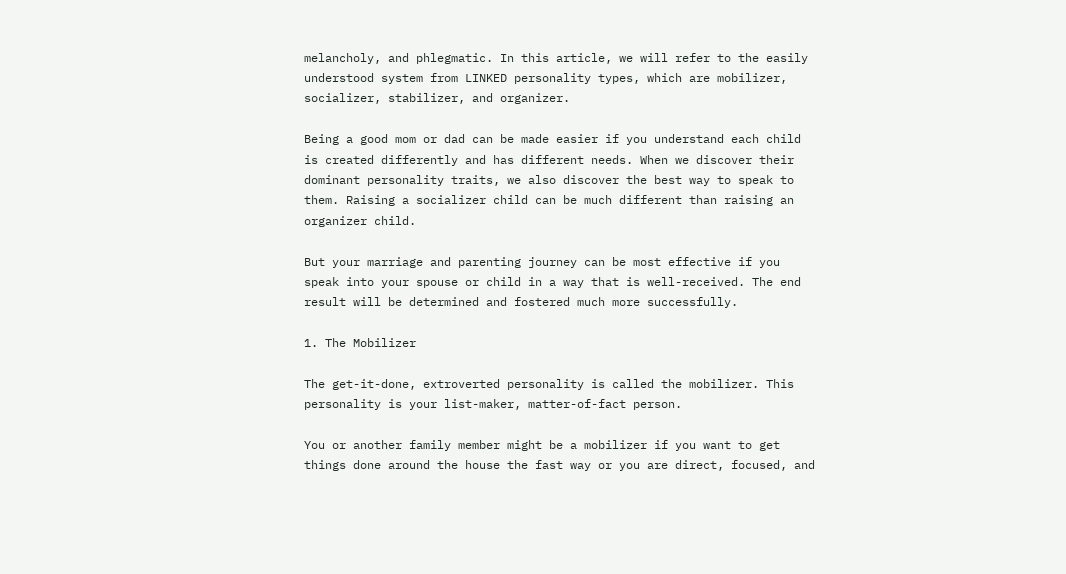melancholy, and phlegmatic. In this article, we will refer to the easily understood system from LINKED personality types, which are mobilizer, socializer, stabilizer, and organizer.

Being a good mom or dad can be made easier if you understand each child is created differently and has different needs. When we discover their dominant personality traits, we also discover the best way to speak to them. Raising a socializer child can be much different than raising an organizer child.

But your marriage and parenting journey can be most effective if you speak into your spouse or child in a way that is well-received. The end result will be determined and fostered much more successfully.

1. The Mobilizer

The get-it-done, extroverted personality is called the mobilizer. This personality is your list-maker, matter-of-fact person.

You or another family member might be a mobilizer if you want to get things done around the house the fast way or you are direct, focused, and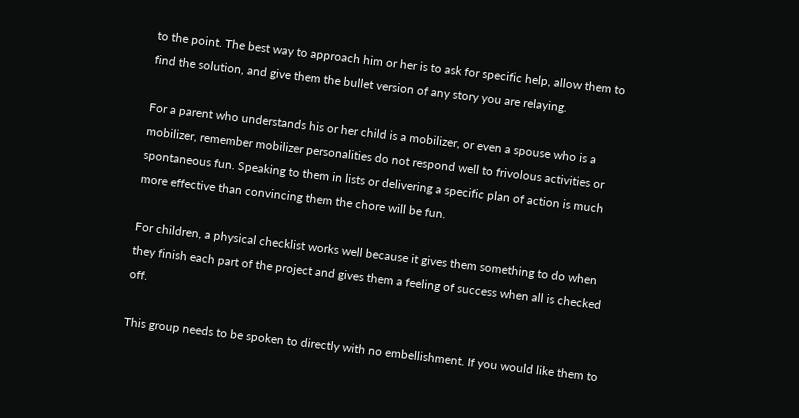to the point. The best way to approach him or her is to ask for specific help, allow them to find the solution, and give them the bullet version of any story you are relaying.

For a parent who understands his or her child is a mobilizer, or even a spouse who is a mobilizer, remember mobilizer personalities do not respond well to frivolous activities or spontaneous fun. Speaking to them in lists or delivering a specific plan of action is much more effective than convincing them the chore will be fun.

For children, a physical checklist works well because it gives them something to do when they finish each part of the project and gives them a feeling of success when all is checked off.

This group needs to be spoken to directly with no embellishment. If you would like them to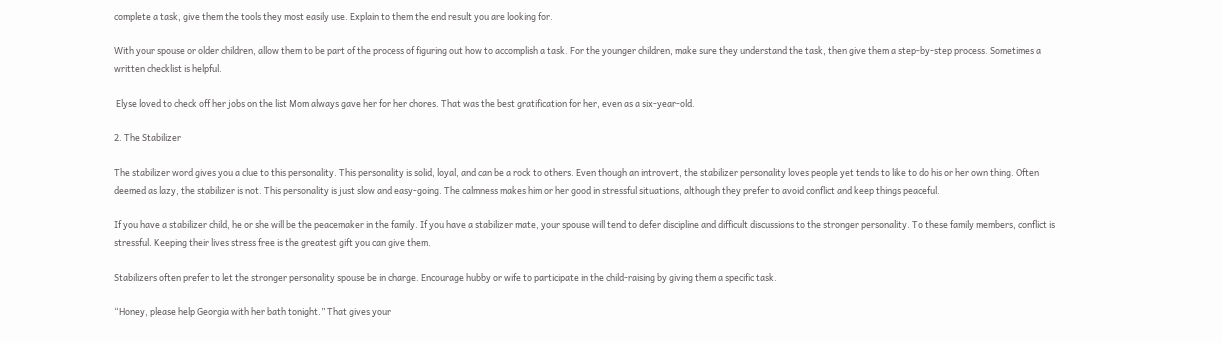complete a task, give them the tools they most easily use. Explain to them the end result you are looking for.

With your spouse or older children, allow them to be part of the process of figuring out how to accomplish a task. For the younger children, make sure they understand the task, then give them a step-by-step process. Sometimes a written checklist is helpful.

 Elyse loved to check off her jobs on the list Mom always gave her for her chores. That was the best gratification for her, even as a six-year-old.

2. The Stabilizer

The stabilizer word gives you a clue to this personality. This personality is solid, loyal, and can be a rock to others. Even though an introvert, the stabilizer personality loves people yet tends to like to do his or her own thing. Often deemed as lazy, the stabilizer is not. This personality is just slow and easy-going. The calmness makes him or her good in stressful situations, although they prefer to avoid conflict and keep things peaceful.

If you have a stabilizer child, he or she will be the peacemaker in the family. If you have a stabilizer mate, your spouse will tend to defer discipline and difficult discussions to the stronger personality. To these family members, conflict is stressful. Keeping their lives stress free is the greatest gift you can give them.

Stabilizers often prefer to let the stronger personality spouse be in charge. Encourage hubby or wife to participate in the child-raising by giving them a specific task.

“Honey, please help Georgia with her bath tonight.” That gives your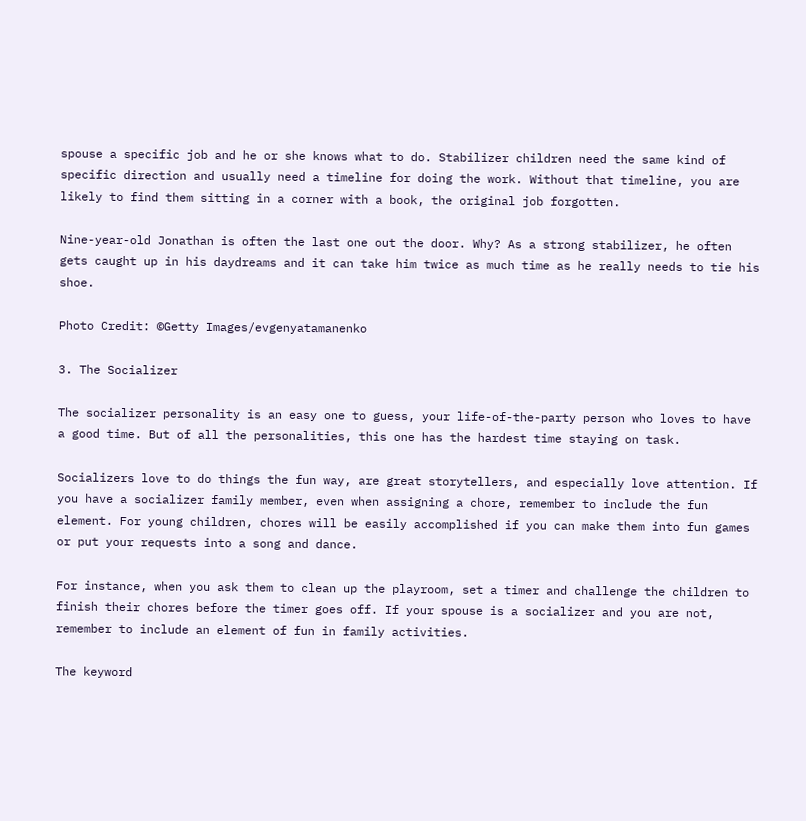spouse a specific job and he or she knows what to do. Stabilizer children need the same kind of specific direction and usually need a timeline for doing the work. Without that timeline, you are likely to find them sitting in a corner with a book, the original job forgotten.

Nine-year-old Jonathan is often the last one out the door. Why? As a strong stabilizer, he often gets caught up in his daydreams and it can take him twice as much time as he really needs to tie his shoe.

Photo Credit: ©Getty Images/evgenyatamanenko

3. The Socializer

The socializer personality is an easy one to guess, your life-of-the-party person who loves to have a good time. But of all the personalities, this one has the hardest time staying on task.

Socializers love to do things the fun way, are great storytellers, and especially love attention. If you have a socializer family member, even when assigning a chore, remember to include the fun element. For young children, chores will be easily accomplished if you can make them into fun games or put your requests into a song and dance.

For instance, when you ask them to clean up the playroom, set a timer and challenge the children to finish their chores before the timer goes off. If your spouse is a socializer and you are not, remember to include an element of fun in family activities.

The keyword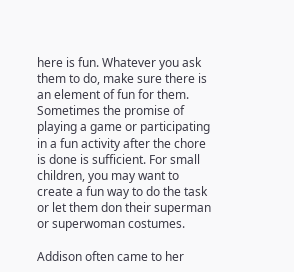here is fun. Whatever you ask them to do, make sure there is an element of fun for them. Sometimes the promise of playing a game or participating in a fun activity after the chore is done is sufficient. For small children, you may want to create a fun way to do the task or let them don their superman or superwoman costumes.

Addison often came to her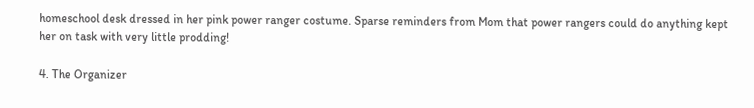homeschool desk dressed in her pink power ranger costume. Sparse reminders from Mom that power rangers could do anything kept her on task with very little prodding!

4. The Organizer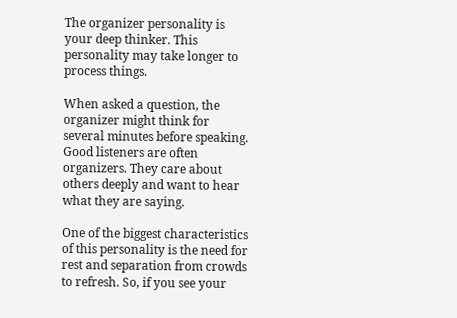The organizer personality is your deep thinker. This personality may take longer to process things.

When asked a question, the organizer might think for several minutes before speaking. Good listeners are often organizers. They care about others deeply and want to hear what they are saying.

One of the biggest characteristics of this personality is the need for rest and separation from crowds to refresh. So, if you see your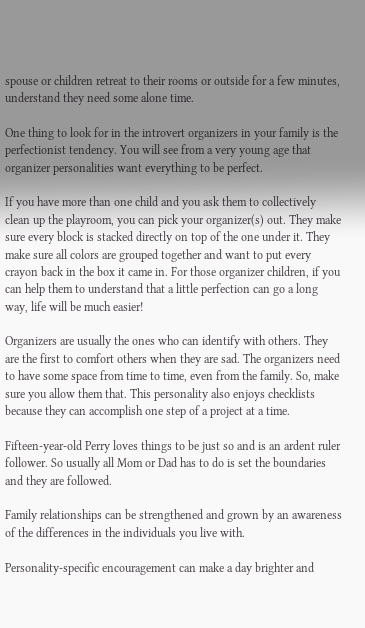spouse or children retreat to their rooms or outside for a few minutes, understand they need some alone time.

One thing to look for in the introvert organizers in your family is the perfectionist tendency. You will see from a very young age that organizer personalities want everything to be perfect.

If you have more than one child and you ask them to collectively clean up the playroom, you can pick your organizer(s) out. They make sure every block is stacked directly on top of the one under it. They make sure all colors are grouped together and want to put every crayon back in the box it came in. For those organizer children, if you can help them to understand that a little perfection can go a long way, life will be much easier!

Organizers are usually the ones who can identify with others. They are the first to comfort others when they are sad. The organizers need to have some space from time to time, even from the family. So, make sure you allow them that. This personality also enjoys checklists because they can accomplish one step of a project at a time.

Fifteen-year-old Perry loves things to be just so and is an ardent ruler follower. So usually all Mom or Dad has to do is set the boundaries and they are followed.

Family relationships can be strengthened and grown by an awareness of the differences in the individuals you live with.

Personality-specific encouragement can make a day brighter and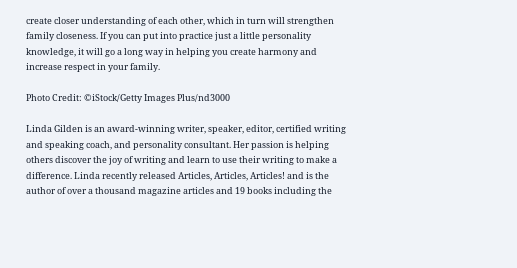create closer understanding of each other, which in turn will strengthen family closeness. If you can put into practice just a little personality knowledge, it will go a long way in helping you create harmony and increase respect in your family.

Photo Credit: ©iStock/Getty Images Plus/nd3000

Linda Gilden is an award-winning writer, speaker, editor, certified writing and speaking coach, and personality consultant. Her passion is helping others discover the joy of writing and learn to use their writing to make a difference. Linda recently released Articles, Articles, Articles! and is the author of over a thousand magazine articles and 19 books including the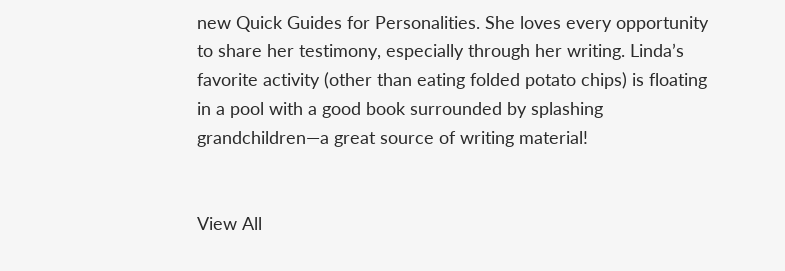new Quick Guides for Personalities. She loves every opportunity to share her testimony, especially through her writing. Linda’s favorite activity (other than eating folded potato chips) is floating in a pool with a good book surrounded by splashing grandchildren—a great source of writing material!


View All